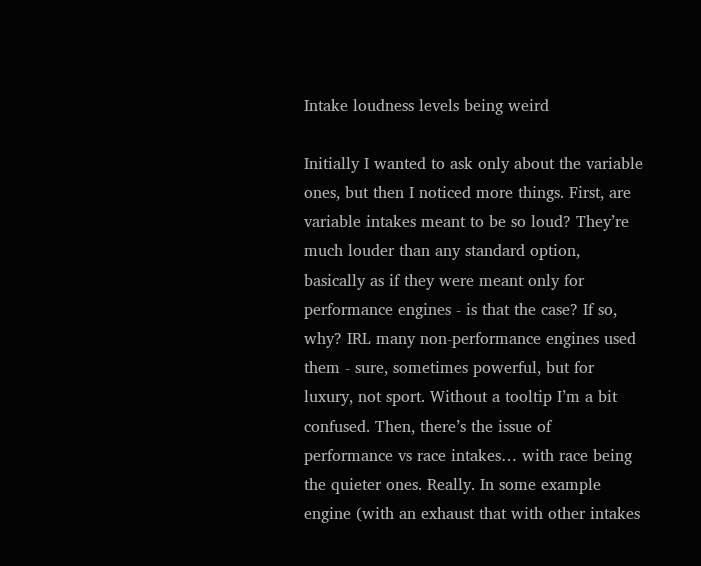Intake loudness levels being weird

Initially I wanted to ask only about the variable ones, but then I noticed more things. First, are variable intakes meant to be so loud? They’re much louder than any standard option, basically as if they were meant only for performance engines - is that the case? If so, why? IRL many non-performance engines used them - sure, sometimes powerful, but for luxury, not sport. Without a tooltip I’m a bit confused. Then, there’s the issue of performance vs race intakes… with race being the quieter ones. Really. In some example engine (with an exhaust that with other intakes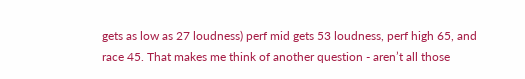gets as low as 27 loudness) perf mid gets 53 loudness, perf high 65, and race 45. That makes me think of another question - aren’t all those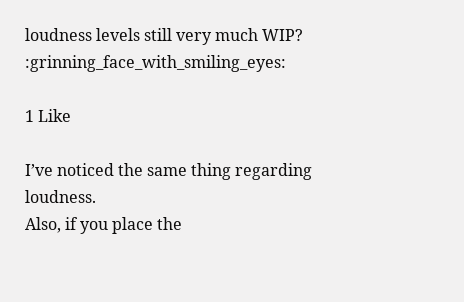loudness levels still very much WIP? :grinning_face_with_smiling_eyes:

1 Like

I’ve noticed the same thing regarding loudness.
Also, if you place the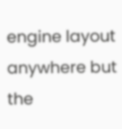engine layout anywhere but the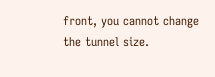front, you cannot change the tunnel size.